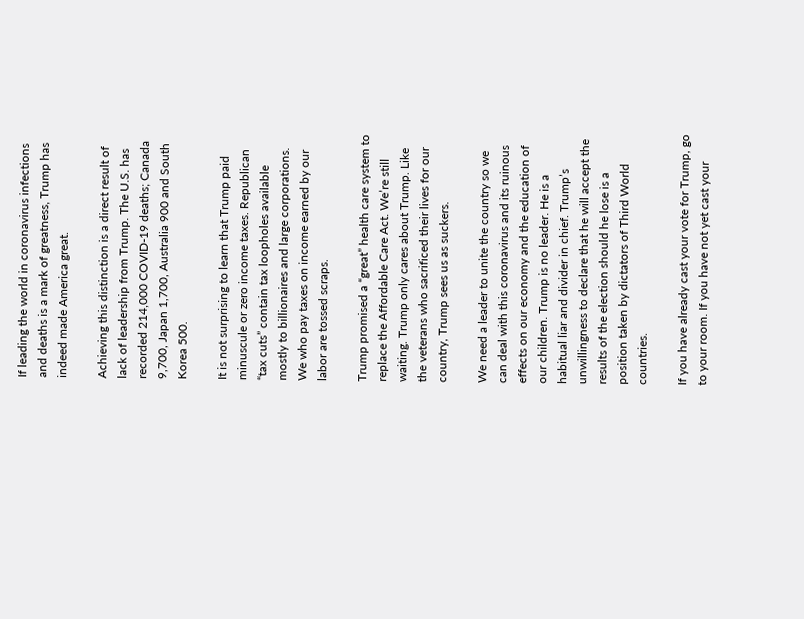If leading the world in coronavirus infections and deaths is a mark of greatness, Trump has indeed made America great.

Achieving this distinction is a direct result of lack of leadership from Trump. The U.S. has recorded 214,000 COVID-19 deaths; Canada 9,700, Japan 1,700, Australia 900 and South Korea 500.

It is not surprising to learn that Trump paid minuscule or zero income taxes. Republican “tax cuts” contain tax loopholes available mostly to billionaires and large corporations. We who pay taxes on income earned by our labor are tossed scraps.

Trump promised a “great” health care system to replace the Affordable Care Act. We’re still waiting. Trump only cares about Trump. Like the veterans who sacrificed their lives for our country, Trump sees us as suckers.

We need a leader to unite the country so we can deal with this coronavirus and its ruinous effects on our economy and the education of our children. Trump is no leader. He is a habitual liar and divider in chief. Trump’s unwillingness to declare that he will accept the results of the election should he lose is a position taken by dictators of Third World countries.

If you have already cast your vote for Trump, go to your room. If you have not yet cast your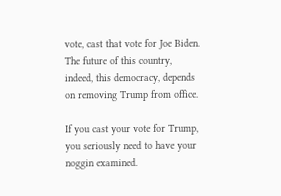vote, cast that vote for Joe Biden. The future of this country, indeed, this democracy, depends on removing Trump from office.

If you cast your vote for Trump, you seriously need to have your noggin examined.